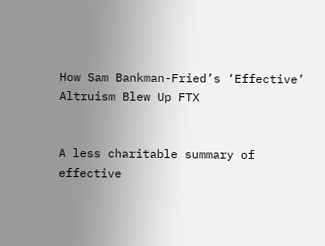How Sam Bankman-Fried’s ‘Effective’ Altruism Blew Up FTX


A less charitable summary of effective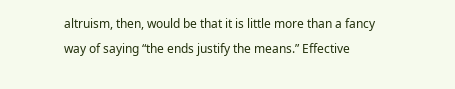altruism, then, would be that it is little more than a fancy way of saying “the ends justify the means.” Effective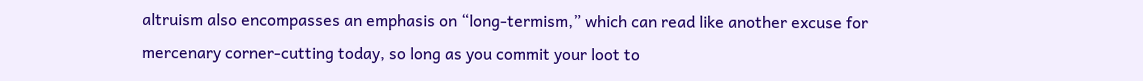altruism also encompasses an emphasis on “long-termism,” which can read like another excuse for mercenary corner-cutting today, so long as you commit your loot to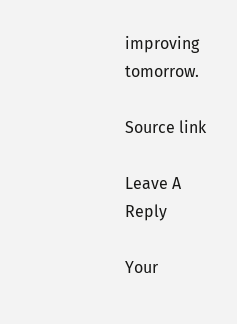improving tomorrow.

Source link

Leave A Reply

Your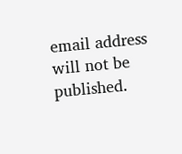email address will not be published.